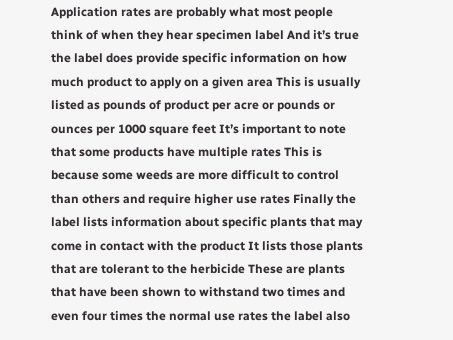Application rates are probably what most people think of when they hear specimen label And it’s true the label does provide specific information on how much product to apply on a given area This is usually listed as pounds of product per acre or pounds or ounces per 1000 square feet It’s important to note that some products have multiple rates This is because some weeds are more difficult to control than others and require higher use rates Finally the label lists information about specific plants that may come in contact with the product It lists those plants that are tolerant to the herbicide These are plants that have been shown to withstand two times and even four times the normal use rates the label also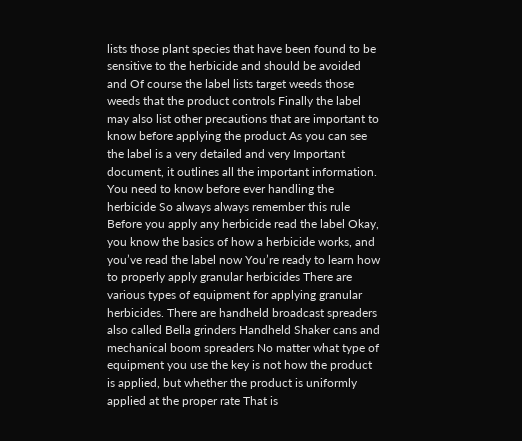lists those plant species that have been found to be sensitive to the herbicide and should be avoided and Of course the label lists target weeds those weeds that the product controls Finally the label may also list other precautions that are important to know before applying the product As you can see the label is a very detailed and very Important document, it outlines all the important information. You need to know before ever handling the herbicide So always always remember this rule Before you apply any herbicide read the label Okay, you know the basics of how a herbicide works, and you’ve read the label now You’re ready to learn how to properly apply granular herbicides There are various types of equipment for applying granular herbicides. There are handheld broadcast spreaders also called Bella grinders Handheld Shaker cans and mechanical boom spreaders No matter what type of equipment you use the key is not how the product is applied, but whether the product is uniformly applied at the proper rate That is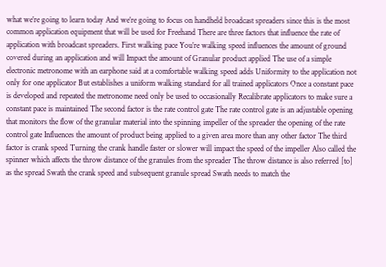what we’re going to learn today And we’re going to focus on handheld broadcast spreaders since this is the most common application equipment that will be used for Freehand There are three factors that influence the rate of application with broadcast spreaders. First walking pace You’re walking speed influences the amount of ground covered during an application and will Impact the amount of Granular product applied The use of a simple electronic metronome with an earphone said at a comfortable walking speed adds Uniformity to the application not only for one applicator But establishes a uniform walking standard for all trained applicators Once a constant pace is developed and repeated the metronome need only be used to occasionally Recalibrate applicators to make sure a constant pace is maintained The second factor is the rate control gate The rate control gate is an adjustable opening that monitors the flow of the granular material into the spinning impeller of the spreader the opening of the rate control gate Influences the amount of product being applied to a given area more than any other factor The third factor is crank speed Turning the crank handle faster or slower will impact the speed of the impeller Also called the spinner which affects the throw distance of the granules from the spreader The throw distance is also referred [to] as the spread Swath the crank speed and subsequent granule spread Swath needs to match the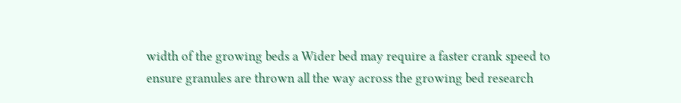width of the growing beds a Wider bed may require a faster crank speed to ensure granules are thrown all the way across the growing bed research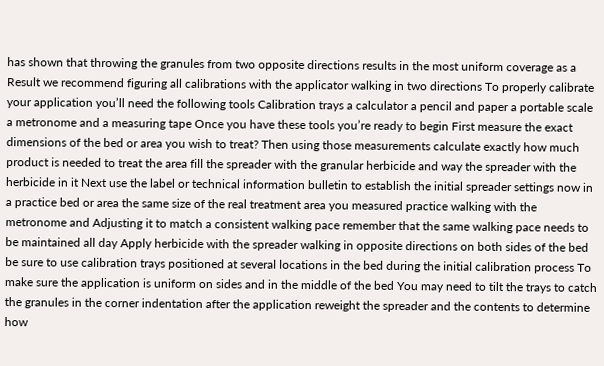has shown that throwing the granules from two opposite directions results in the most uniform coverage as a Result we recommend figuring all calibrations with the applicator walking in two directions To properly calibrate your application you’ll need the following tools Calibration trays a calculator a pencil and paper a portable scale a metronome and a measuring tape Once you have these tools you’re ready to begin First measure the exact dimensions of the bed or area you wish to treat? Then using those measurements calculate exactly how much product is needed to treat the area fill the spreader with the granular herbicide and way the spreader with the herbicide in it Next use the label or technical information bulletin to establish the initial spreader settings now in a practice bed or area the same size of the real treatment area you measured practice walking with the metronome and Adjusting it to match a consistent walking pace remember that the same walking pace needs to be maintained all day Apply herbicide with the spreader walking in opposite directions on both sides of the bed be sure to use calibration trays positioned at several locations in the bed during the initial calibration process To make sure the application is uniform on sides and in the middle of the bed You may need to tilt the trays to catch the granules in the corner indentation after the application reweight the spreader and the contents to determine how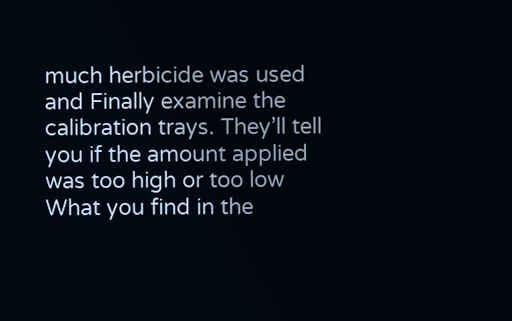much herbicide was used and Finally examine the calibration trays. They’ll tell you if the amount applied was too high or too low What you find in the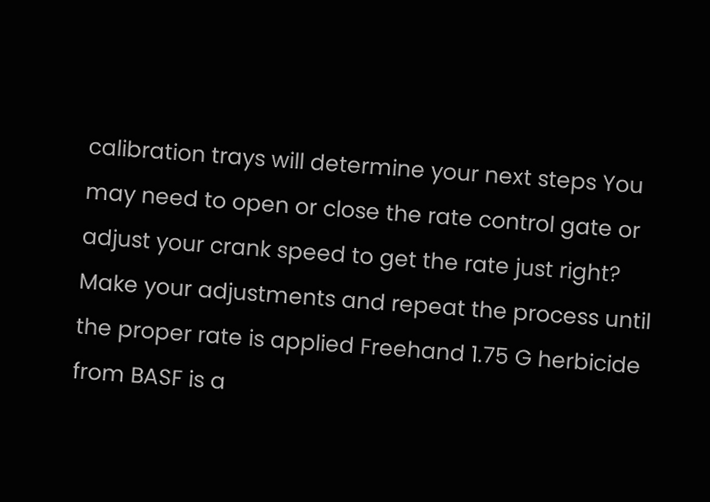calibration trays will determine your next steps You may need to open or close the rate control gate or adjust your crank speed to get the rate just right? Make your adjustments and repeat the process until the proper rate is applied Freehand 1.75 G herbicide from BASF is a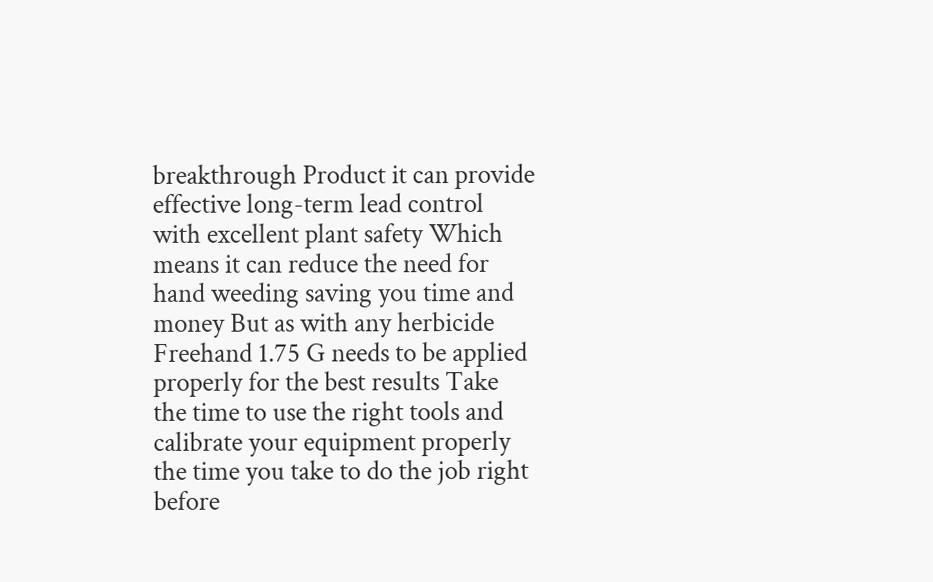breakthrough Product it can provide effective long-term lead control with excellent plant safety Which means it can reduce the need for hand weeding saving you time and money But as with any herbicide Freehand 1.75 G needs to be applied properly for the best results Take the time to use the right tools and calibrate your equipment properly the time you take to do the job right before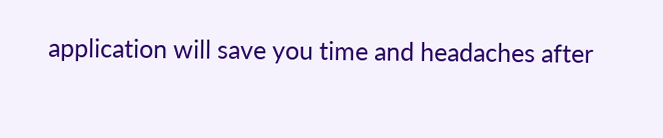application will save you time and headaches after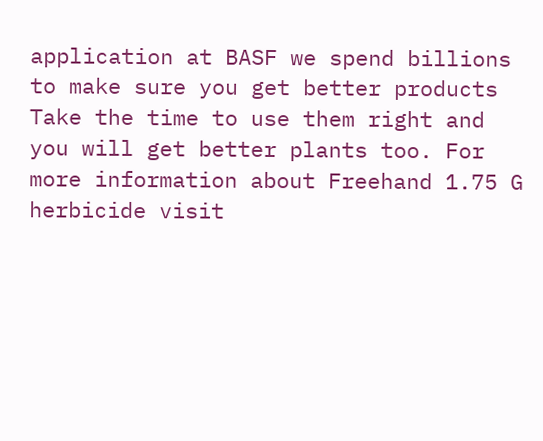application at BASF we spend billions to make sure you get better products Take the time to use them right and you will get better plants too. For more information about Freehand 1.75 G herbicide visit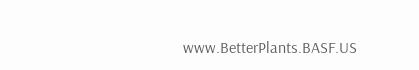www.BetterPlants.BASF.US